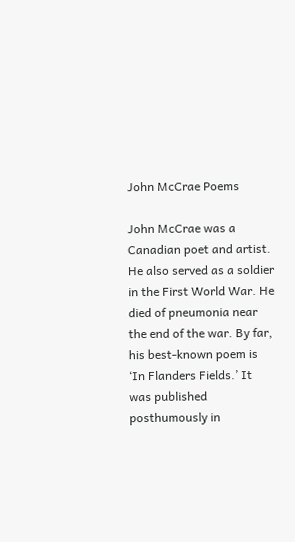John McCrae Poems

John McCrae was a Canadian poet and artist. He also served as a soldier in the First World War. He died of pneumonia near the end of the war. By far, his best-known poem is ‘In Flanders Fields.’ It was published posthumously in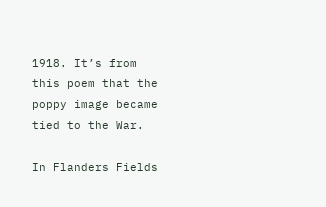1918. It’s from this poem that the poppy image became tied to the War.

In Flanders Fields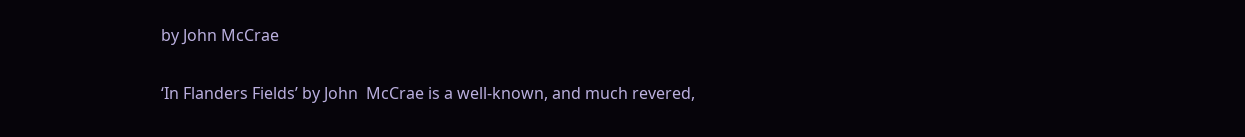by John McCrae

‘In Flanders Fields’ by John  McCrae is a well-known, and much revered,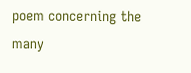poem concerning the many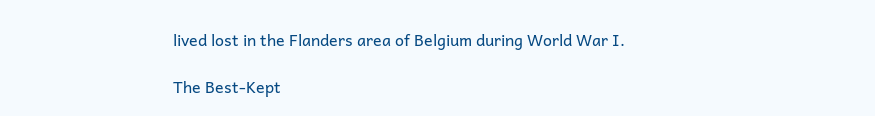lived lost in the Flanders area of Belgium during World War I.

The Best-Kept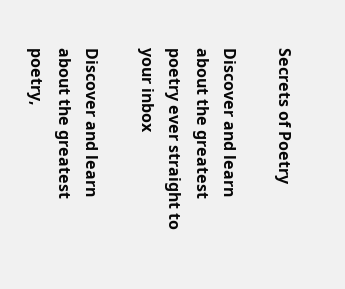Secrets of Poetry

Discover and learn about the greatest poetry ever straight to your inbox

Discover and learn about the greatest poetry,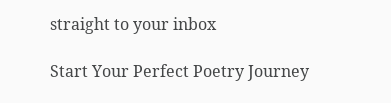straight to your inbox

Start Your Perfect Poetry Journey